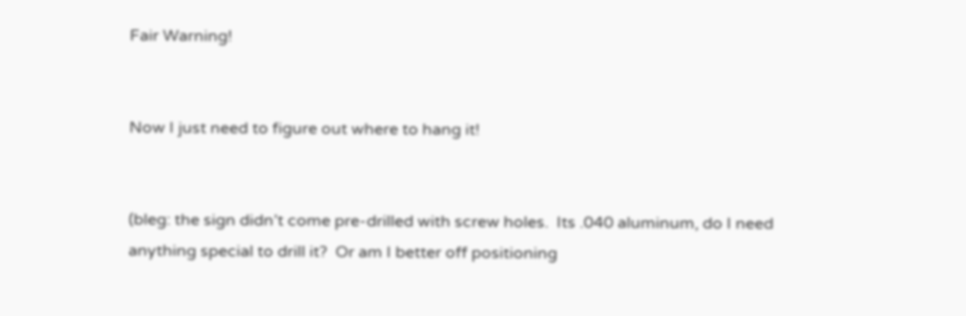Fair Warning!


Now I just need to figure out where to hang it!


(bleg: the sign didn’t come pre-drilled with screw holes.  Its .040 aluminum, do I need anything special to drill it?  Or am I better off positioning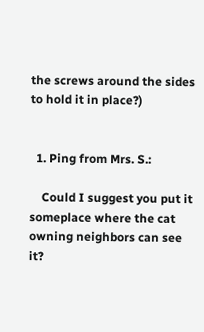the screws around the sides to hold it in place?)


  1. Ping from Mrs. S.:

    Could I suggest you put it someplace where the cat owning neighbors can see it?